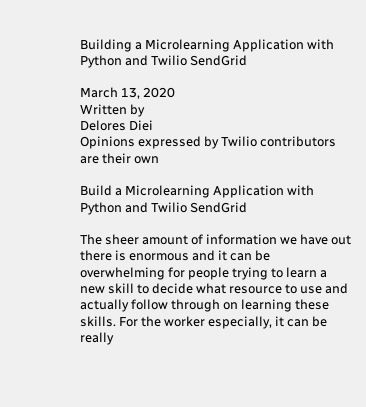Building a Microlearning Application with Python and Twilio SendGrid

March 13, 2020
Written by
Delores Diei
Opinions expressed by Twilio contributors are their own

Build a Microlearning Application with Python and Twilio SendGrid

The sheer amount of information we have out there is enormous and it can be overwhelming for people trying to learn a new skill to decide what resource to use and actually follow through on learning these skills. For the worker especially, it can be really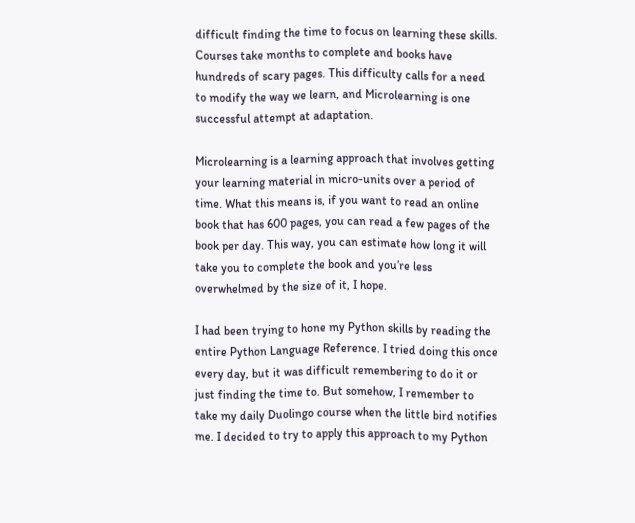difficult finding the time to focus on learning these skills. Courses take months to complete and books have hundreds of scary pages. This difficulty calls for a need to modify the way we learn, and Microlearning is one successful attempt at adaptation.

Microlearning is a learning approach that involves getting your learning material in micro-units over a period of time. What this means is, if you want to read an online book that has 600 pages, you can read a few pages of the book per day. This way, you can estimate how long it will take you to complete the book and you’re less overwhelmed by the size of it, I hope.

I had been trying to hone my Python skills by reading the entire Python Language Reference. I tried doing this once every day, but it was difficult remembering to do it or just finding the time to. But somehow, I remember to take my daily Duolingo course when the little bird notifies me. I decided to try to apply this approach to my Python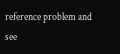reference problem and see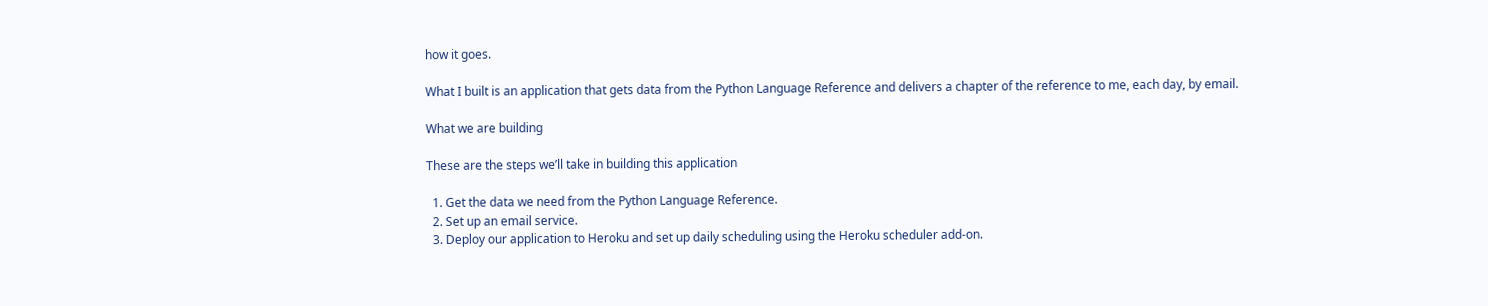how it goes.

What I built is an application that gets data from the Python Language Reference and delivers a chapter of the reference to me, each day, by email.

What we are building

These are the steps we’ll take in building this application

  1. Get the data we need from the Python Language Reference.
  2. Set up an email service.
  3. Deploy our application to Heroku and set up daily scheduling using the Heroku scheduler add-on.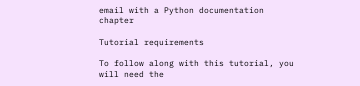email with a Python documentation chapter

Tutorial requirements

To follow along with this tutorial, you will need the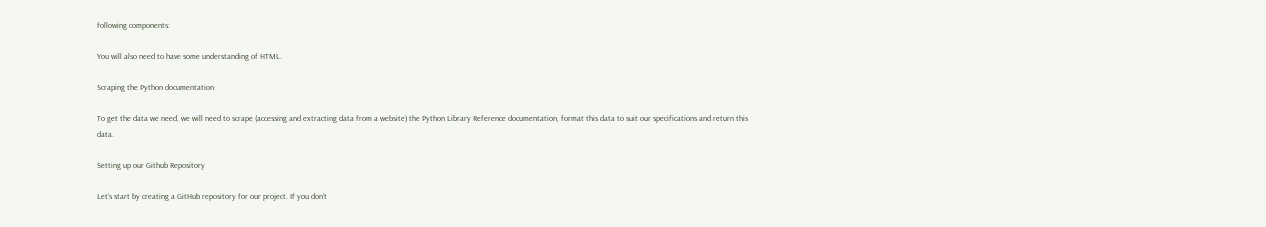following components:

You will also need to have some understanding of HTML.

Scraping the Python documentation

To get the data we need, we will need to scrape (accessing and extracting data from a website) the Python Library Reference documentation, format this data to suit our specifications and return this data.

Setting up our Github Repository

Let’s start by creating a GitHub repository for our project. If you don’t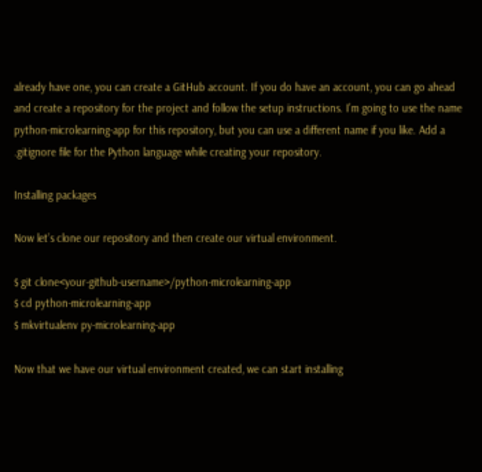already have one, you can create a GitHub account. If you do have an account, you can go ahead and create a repository for the project and follow the setup instructions. I’m going to use the name python-microlearning-app for this repository, but you can use a different name if you like. Add a .gitignore file for the Python language while creating your repository.

Installing packages

Now let’s clone our repository and then create our virtual environment.

$ git clone<your-github-username>/python-microlearning-app
$ cd python-microlearning-app
$ mkvirtualenv py-microlearning-app

Now that we have our virtual environment created, we can start installing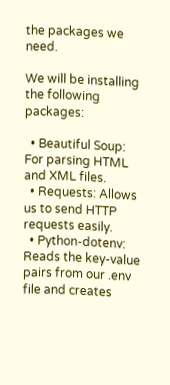the packages we need.

We will be installing the following packages:

  • Beautiful Soup: For parsing HTML and XML files.
  • Requests: Allows us to send HTTP requests easily.
  • Python-dotenv: Reads the key-value pairs from our .env file and creates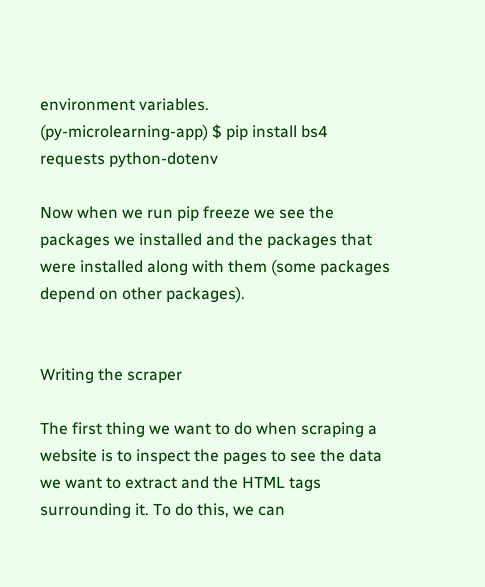environment variables.
(py-microlearning-app) $ pip install bs4 requests python-dotenv

Now when we run pip freeze we see the packages we installed and the packages that were installed along with them (some packages depend on other packages).


Writing the scraper

The first thing we want to do when scraping a website is to inspect the pages to see the data we want to extract and the HTML tags surrounding it. To do this, we can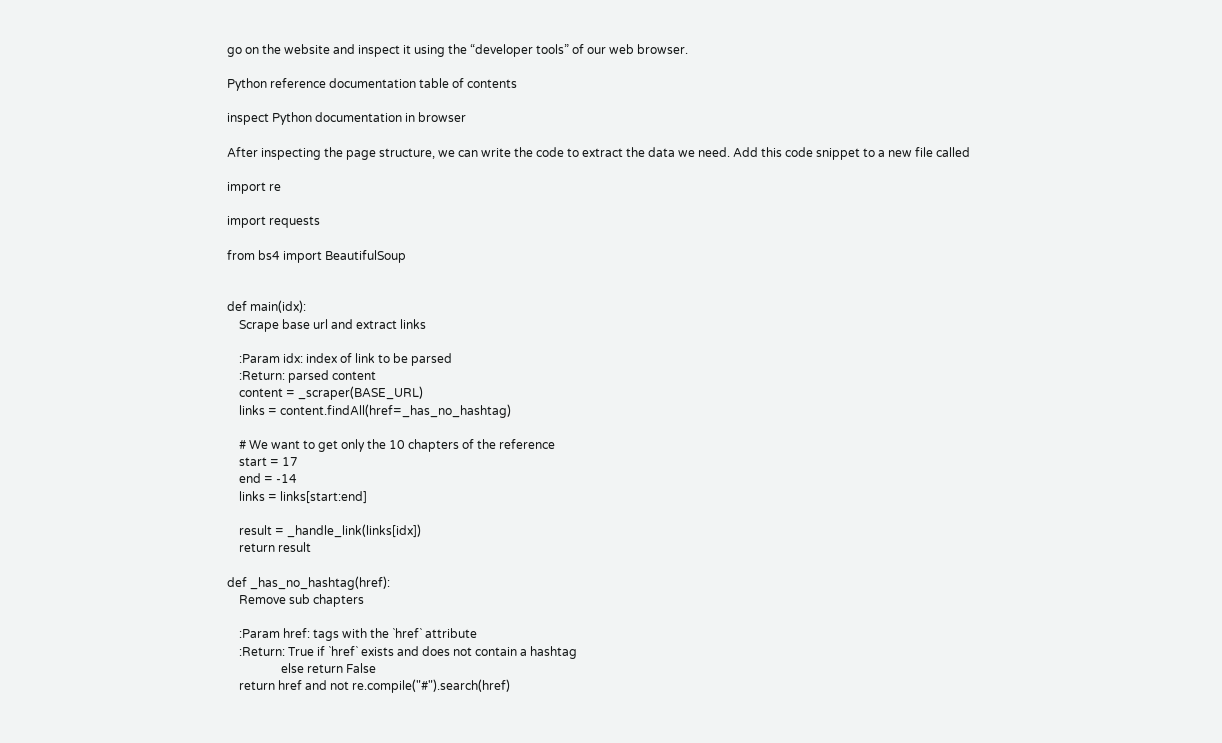go on the website and inspect it using the “developer tools” of our web browser.

Python reference documentation table of contents

inspect Python documentation in browser

After inspecting the page structure, we can write the code to extract the data we need. Add this code snippet to a new file called

import re

import requests

from bs4 import BeautifulSoup


def main(idx):
    Scrape base url and extract links

    :Param idx: index of link to be parsed
    :Return: parsed content
    content = _scraper(BASE_URL)
    links = content.findAll(href=_has_no_hashtag)

    # We want to get only the 10 chapters of the reference
    start = 17
    end = -14
    links = links[start:end]

    result = _handle_link(links[idx])
    return result

def _has_no_hashtag(href):
    Remove sub chapters

    :Param href: tags with the `href` attribute
    :Return: True if `href` exists and does not contain a hashtag
                  else return False
    return href and not re.compile("#").search(href)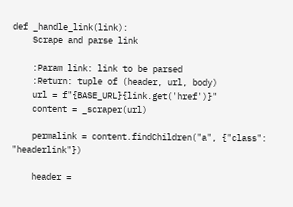def _handle_link(link):
    Scrape and parse link

    :Param link: link to be parsed
    :Return: tuple of (header, url, body)
    url = f"{BASE_URL}{link.get('href')}"
    content = _scraper(url)

    permalink = content.findChildren("a", {"class": "headerlink"})

    header =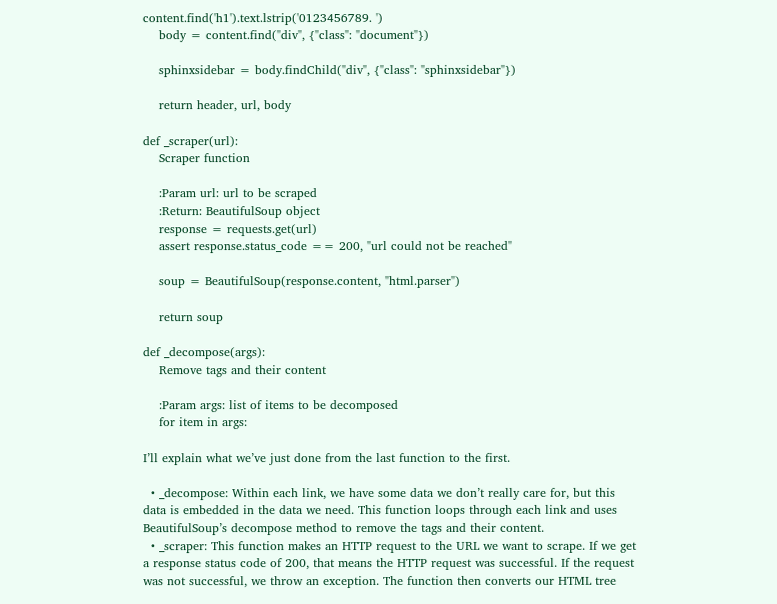content.find('h1').text.lstrip('0123456789. ')
    body = content.find("div", {"class": "document"})

    sphinxsidebar = body.findChild("div", {"class": "sphinxsidebar"})

    return header, url, body

def _scraper(url):
    Scraper function

    :Param url: url to be scraped
    :Return: BeautifulSoup object
    response = requests.get(url)
    assert response.status_code == 200, "url could not be reached"

    soup = BeautifulSoup(response.content, "html.parser")

    return soup

def _decompose(args):
    Remove tags and their content

    :Param args: list of items to be decomposed
    for item in args:

I’ll explain what we’ve just done from the last function to the first.

  • _decompose: Within each link, we have some data we don’t really care for, but this data is embedded in the data we need. This function loops through each link and uses BeautifulSoup’s decompose method to remove the tags and their content.
  • _scraper: This function makes an HTTP request to the URL we want to scrape. If we get a response status code of 200, that means the HTTP request was successful. If the request was not successful, we throw an exception. The function then converts our HTML tree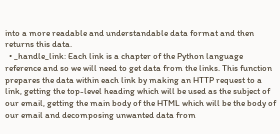into a more readable and understandable data format and then returns this data.
  • _handle_link: Each link is a chapter of the Python language reference and so we will need to get data from the links. This function prepares the data within each link by making an HTTP request to a link, getting the top-level heading which will be used as the subject of our email, getting the main body of the HTML which will be the body of our email and decomposing unwanted data from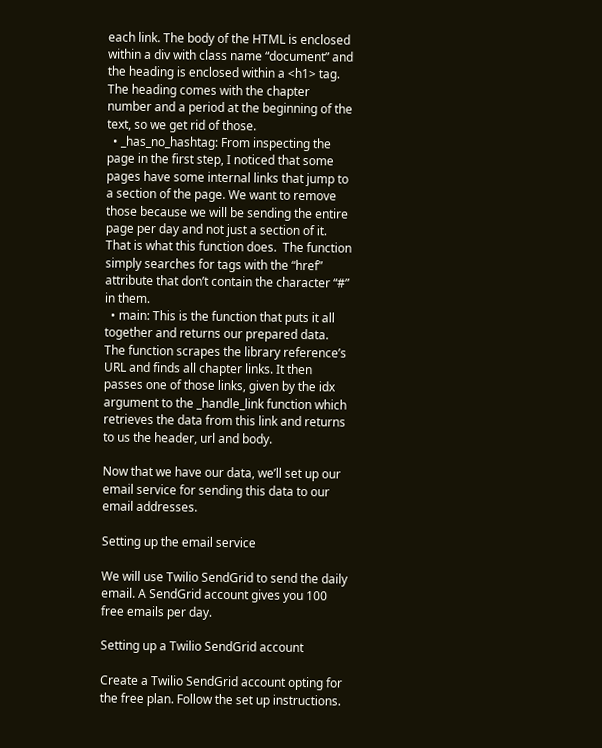each link. The body of the HTML is enclosed within a div with class name “document” and the heading is enclosed within a <h1> tag. The heading comes with the chapter number and a period at the beginning of the text, so we get rid of those.
  • _has_no_hashtag: From inspecting the page in the first step, I noticed that some pages have some internal links that jump to a section of the page. We want to remove those because we will be sending the entire page per day and not just a section of it. That is what this function does.  The function simply searches for tags with the “href” attribute that don’t contain the character “#” in them.
  • main: This is the function that puts it all together and returns our prepared data. The function scrapes the library reference’s URL and finds all chapter links. It then passes one of those links, given by the idx argument to the _handle_link function which retrieves the data from this link and returns to us the header, url and body.

Now that we have our data, we’ll set up our email service for sending this data to our email addresses.

Setting up the email service

We will use Twilio SendGrid to send the daily email. A SendGrid account gives you 100 free emails per day.

Setting up a Twilio SendGrid account

Create a Twilio SendGrid account opting for the free plan. Follow the set up instructions.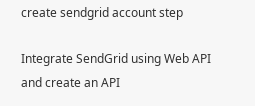create sendgrid account step

Integrate SendGrid using Web API and create an API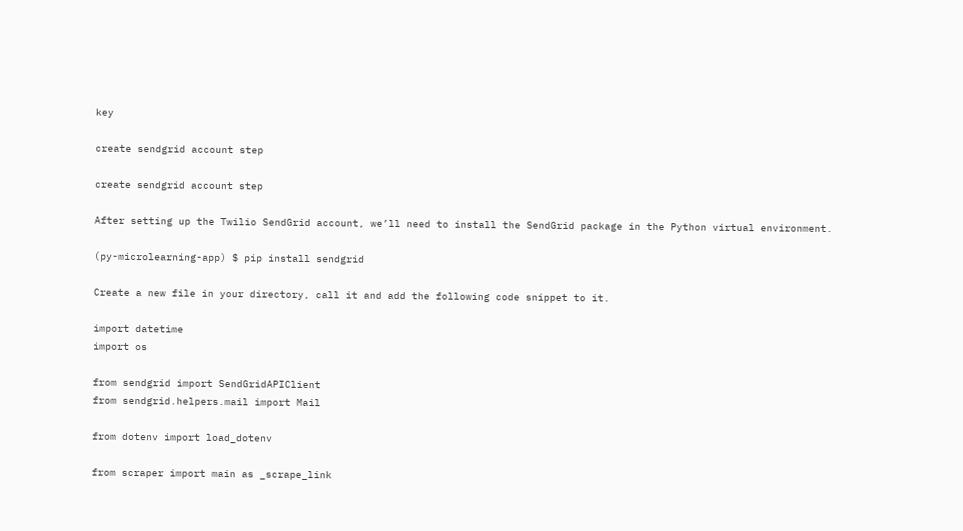key

create sendgrid account step

create sendgrid account step

After setting up the Twilio SendGrid account, we’ll need to install the SendGrid package in the Python virtual environment.

(py-microlearning-app) $ pip install sendgrid

Create a new file in your directory, call it and add the following code snippet to it.

import datetime
import os

from sendgrid import SendGridAPIClient
from sendgrid.helpers.mail import Mail

from dotenv import load_dotenv

from scraper import main as _scrape_link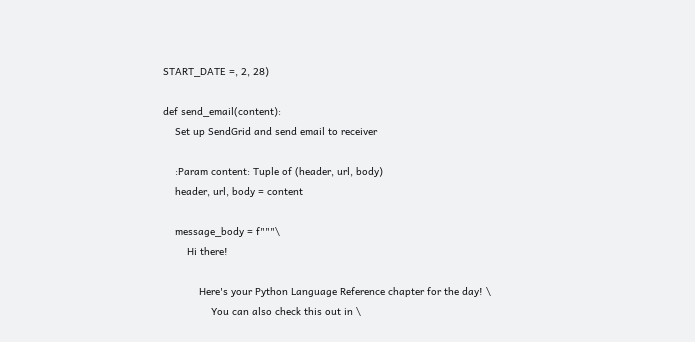START_DATE =, 2, 28)

def send_email(content):
    Set up SendGrid and send email to receiver

    :Param content: Tuple of (header, url, body)
    header, url, body = content

    message_body = f"""\
        Hi there!

            Here's your Python Language Reference chapter for the day! \
                You can also check this out in \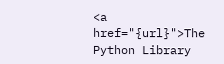<a href="{url}">The Python Library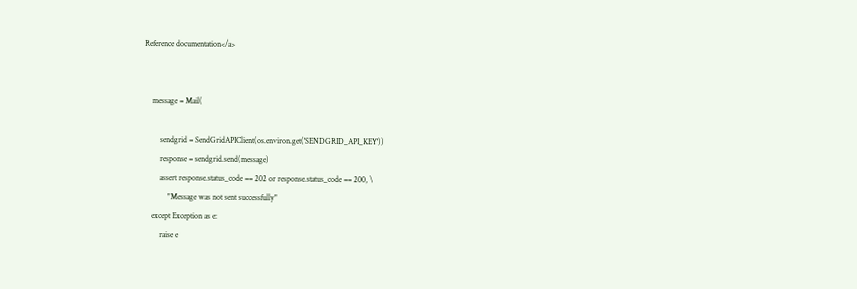Reference documentation</a>


    message = Mail(

        sendgrid = SendGridAPIClient(os.environ.get('SENDGRID_API_KEY'))
        response = sendgrid.send(message)
        assert response.status_code == 202 or response.status_code == 200, \
            "Message was not sent successfully"
    except Exception as e:
        raise e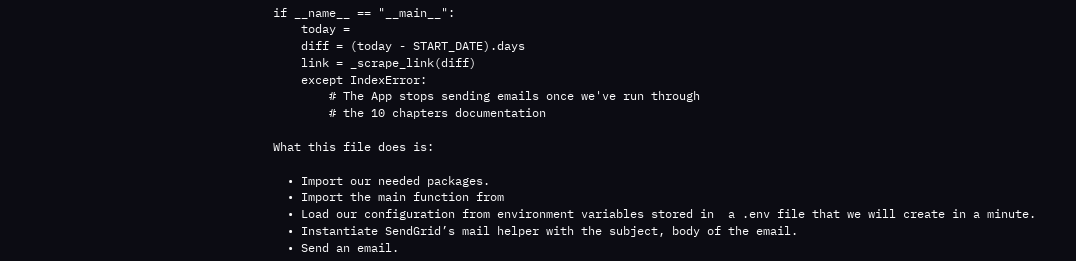if __name__ == "__main__":
    today =
    diff = (today - START_DATE).days
    link = _scrape_link(diff)
    except IndexError:
        # The App stops sending emails once we've run through
        # the 10 chapters documentation

What this file does is:

  • Import our needed packages.
  • Import the main function from
  • Load our configuration from environment variables stored in  a .env file that we will create in a minute.
  • Instantiate SendGrid’s mail helper with the subject, body of the email.
  • Send an email.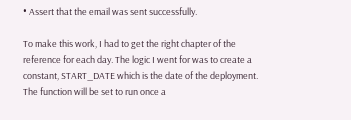• Assert that the email was sent successfully.

To make this work, I had to get the right chapter of the reference for each day. The logic I went for was to create a constant, START_DATE which is the date of the deployment. The function will be set to run once a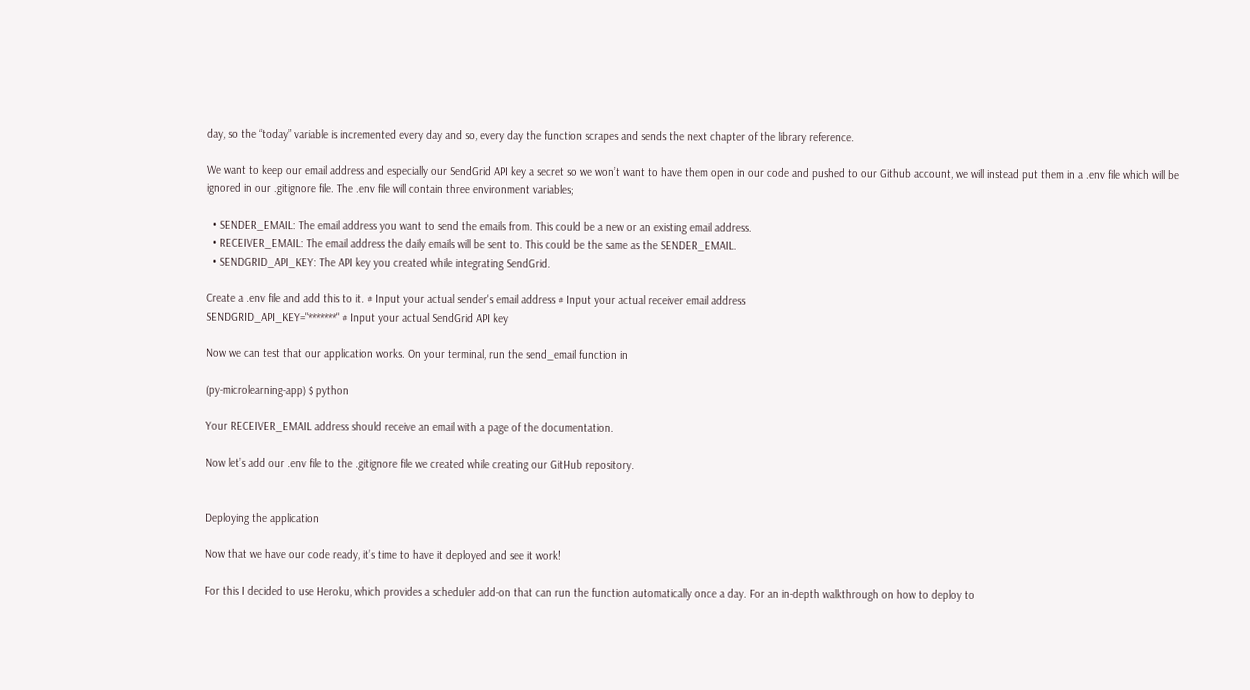day, so the “today” variable is incremented every day and so, every day the function scrapes and sends the next chapter of the library reference.

We want to keep our email address and especially our SendGrid API key a secret so we won’t want to have them open in our code and pushed to our Github account, we will instead put them in a .env file which will be ignored in our .gitignore file. The .env file will contain three environment variables;

  • SENDER_EMAIL: The email address you want to send the emails from. This could be a new or an existing email address.
  • RECEIVER_EMAIL: The email address the daily emails will be sent to. This could be the same as the SENDER_EMAIL.
  • SENDGRID_API_KEY: The API key you created while integrating SendGrid.

Create a .env file and add this to it. # Input your actual sender's email address # Input your actual receiver email address
SENDGRID_API_KEY="*******" # Input your actual SendGrid API key

Now we can test that our application works. On your terminal, run the send_email function in

(py-microlearning-app) $ python

Your RECEIVER_EMAIL address should receive an email with a page of the documentation.

Now let’s add our .env file to the .gitignore file we created while creating our GitHub repository.


Deploying the application

Now that we have our code ready, it’s time to have it deployed and see it work!

For this I decided to use Heroku, which provides a scheduler add-on that can run the function automatically once a day. For an in-depth walkthrough on how to deploy to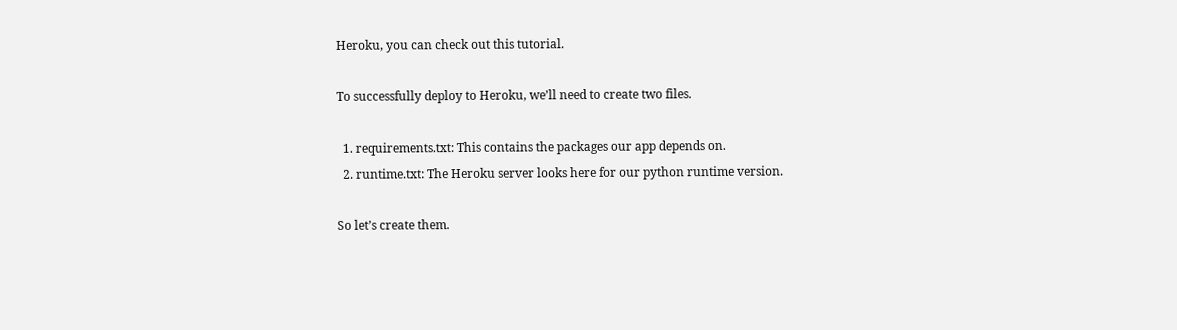Heroku, you can check out this tutorial.

To successfully deploy to Heroku, we’ll need to create two files.

  1. requirements.txt: This contains the packages our app depends on.
  2. runtime.txt: The Heroku server looks here for our python runtime version.

So let’s create them.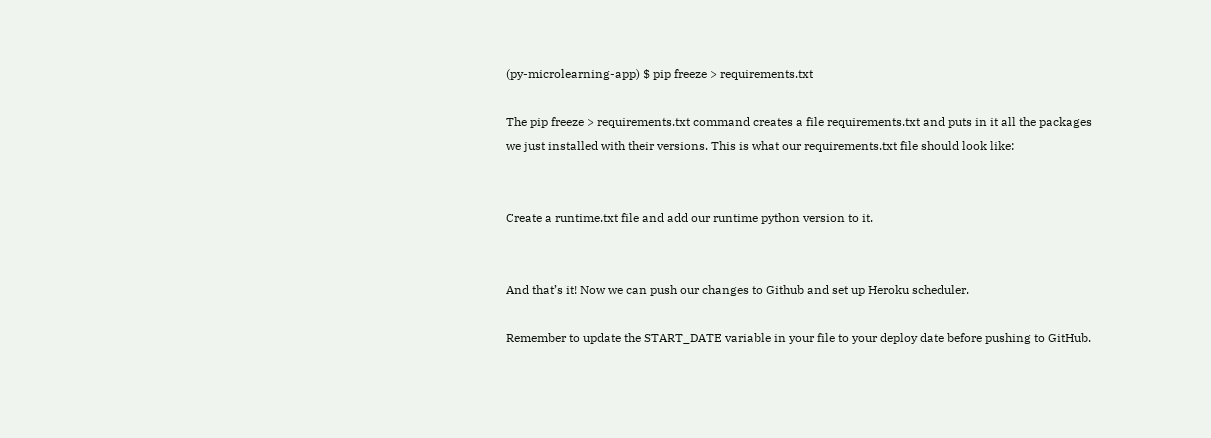(py-microlearning-app) $ pip freeze > requirements.txt

The pip freeze > requirements.txt command creates a file requirements.txt and puts in it all the packages we just installed with their versions. This is what our requirements.txt file should look like:


Create a runtime.txt file and add our runtime python version to it.


And that’s it! Now we can push our changes to Github and set up Heroku scheduler.

Remember to update the START_DATE variable in your file to your deploy date before pushing to GitHub.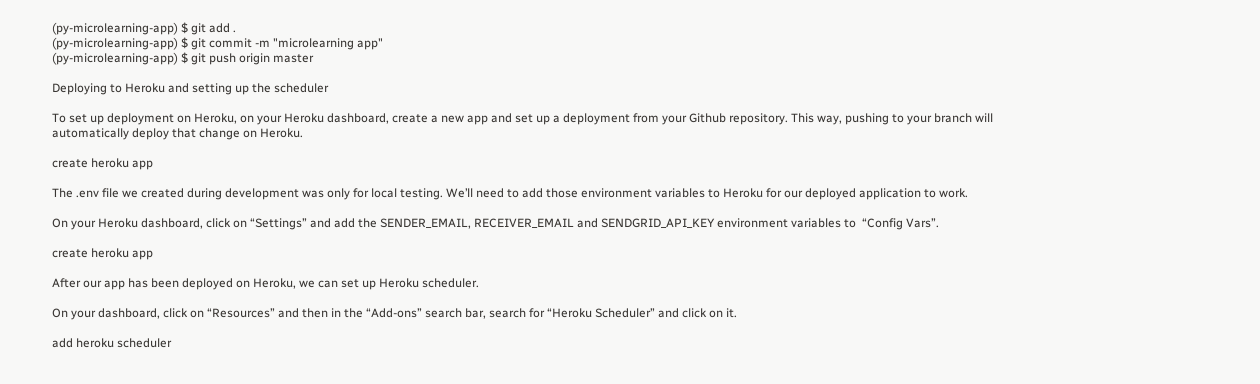(py-microlearning-app) $ git add .
(py-microlearning-app) $ git commit -m "microlearning app"
(py-microlearning-app) $ git push origin master

Deploying to Heroku and setting up the scheduler

To set up deployment on Heroku, on your Heroku dashboard, create a new app and set up a deployment from your Github repository. This way, pushing to your branch will automatically deploy that change on Heroku.

create heroku app

The .env file we created during development was only for local testing. We’ll need to add those environment variables to Heroku for our deployed application to work.

On your Heroku dashboard, click on “Settings” and add the SENDER_EMAIL, RECEIVER_EMAIL and SENDGRID_API_KEY environment variables to  “Config Vars”.

create heroku app

After our app has been deployed on Heroku, we can set up Heroku scheduler.

On your dashboard, click on “Resources” and then in the “Add-ons” search bar, search for “Heroku Scheduler” and click on it.

add heroku scheduler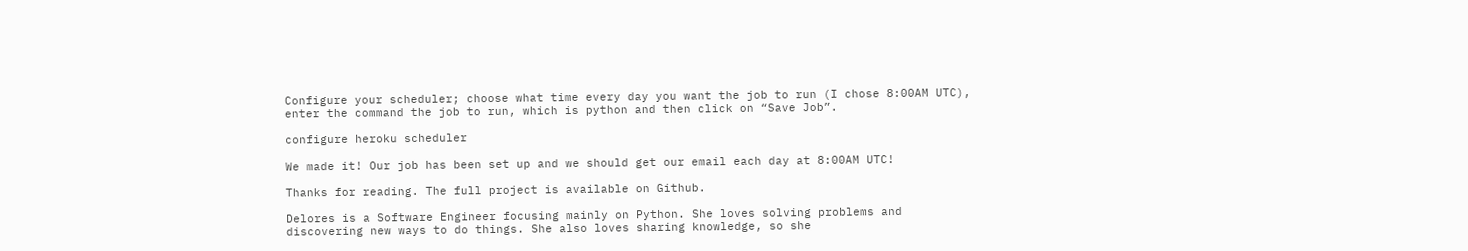Configure your scheduler; choose what time every day you want the job to run (I chose 8:00AM UTC), enter the command the job to run, which is python and then click on “Save Job”.

configure heroku scheduler

We made it! Our job has been set up and we should get our email each day at 8:00AM UTC!

Thanks for reading. The full project is available on Github.

Delores is a Software Engineer focusing mainly on Python. She loves solving problems and discovering new ways to do things. She also loves sharing knowledge, so she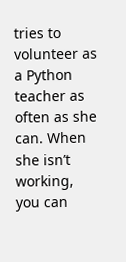tries to volunteer as a Python teacher as often as she can. When she isn’t working,  you can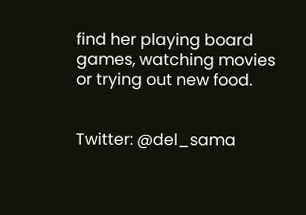find her playing board games, watching movies or trying out new food.


Twitter: @del_sama